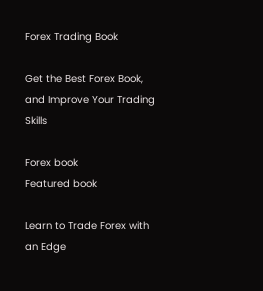Forex Trading Book

Get the Best Forex Book, and Improve Your Trading Skills

Forex book
Featured book

Learn to Trade Forex with an Edge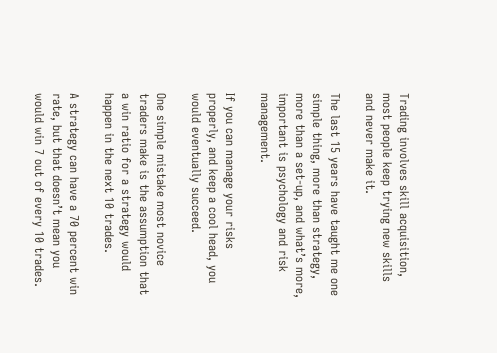Trading involves skill acquisition, most people keep trying new skills and never make it.

The last 15 years have taught me one simple thing, more than strategy, more than a set-up, and what’s more, important is psychology and risk management.

If you can manage your risks properly, and keep a cool head, you would eventually succeed.

One simple mistake most novice traders make is the assumption that a win ratio for a strategy would happen in the next 10 trades.

A strategy can have a 70 percent win rate, but that doesn’t mean you would win 7 out of every 10 trades.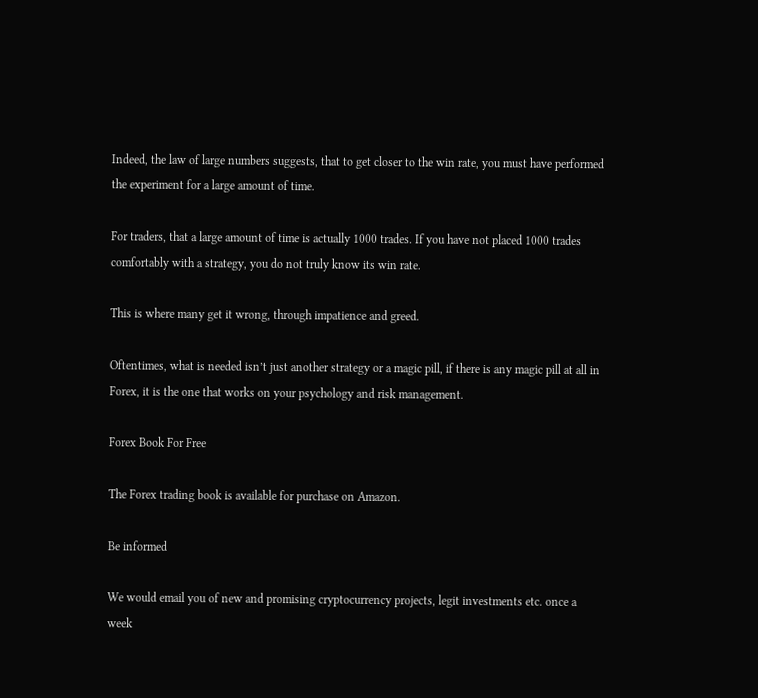Indeed, the law of large numbers suggests, that to get closer to the win rate, you must have performed the experiment for a large amount of time.

For traders, that a large amount of time is actually 1000 trades. If you have not placed 1000 trades comfortably with a strategy, you do not truly know its win rate.

This is where many get it wrong, through impatience and greed.

Oftentimes, what is needed isn’t just another strategy or a magic pill, if there is any magic pill at all in Forex, it is the one that works on your psychology and risk management.

Forex Book For Free

The Forex trading book is available for purchase on Amazon.

Be informed

We would email you of new and promising cryptocurrency projects, legit investments etc. once a week